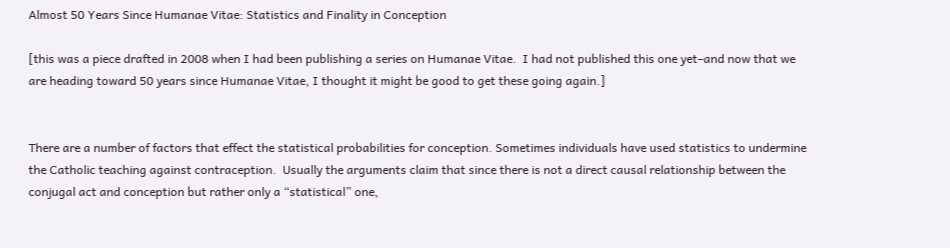Almost 50 Years Since Humanae Vitae: Statistics and Finality in Conception

[this was a piece drafted in 2008 when I had been publishing a series on Humanae Vitae.  I had not published this one yet–and now that we are heading toward 50 years since Humanae Vitae, I thought it might be good to get these going again.]


There are a number of factors that effect the statistical probabilities for conception. Sometimes individuals have used statistics to undermine the Catholic teaching against contraception.  Usually the arguments claim that since there is not a direct causal relationship between the conjugal act and conception but rather only a “statistical” one,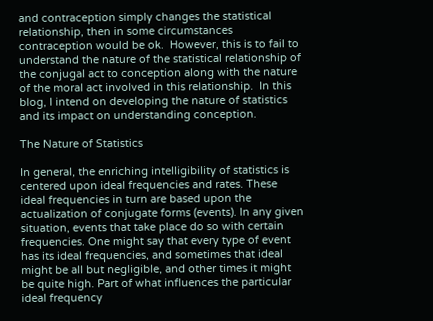and contraception simply changes the statistical relationship, then in some circumstances contraception would be ok.  However, this is to fail to understand the nature of the statistical relationship of the conjugal act to conception along with the nature of the moral act involved in this relationship.  In this blog, I intend on developing the nature of statistics and its impact on understanding conception.

The Nature of Statistics

In general, the enriching intelligibility of statistics is centered upon ideal frequencies and rates. These ideal frequencies in turn are based upon the actualization of conjugate forms (events). In any given situation, events that take place do so with certain frequencies. One might say that every type of event has its ideal frequencies, and sometimes that ideal might be all but negligible, and other times it might be quite high. Part of what influences the particular ideal frequency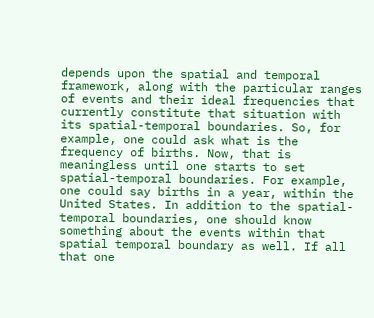depends upon the spatial and temporal framework, along with the particular ranges of events and their ideal frequencies that currently constitute that situation with its spatial-temporal boundaries. So, for example, one could ask what is the frequency of births. Now, that is meaningless until one starts to set spatial-temporal boundaries. For example, one could say births in a year, within the United States. In addition to the spatial-temporal boundaries, one should know something about the events within that spatial temporal boundary as well. If all that one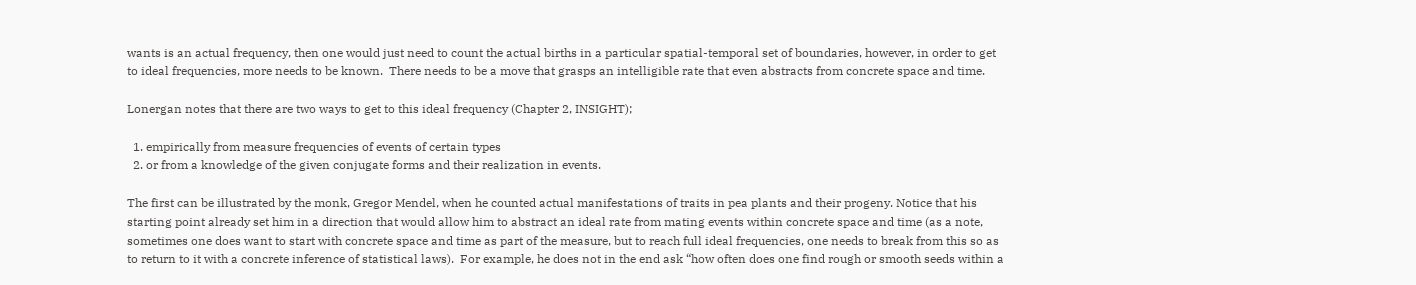wants is an actual frequency, then one would just need to count the actual births in a particular spatial-temporal set of boundaries, however, in order to get to ideal frequencies, more needs to be known.  There needs to be a move that grasps an intelligible rate that even abstracts from concrete space and time.

Lonergan notes that there are two ways to get to this ideal frequency (Chapter 2, INSIGHT);

  1. empirically from measure frequencies of events of certain types
  2. or from a knowledge of the given conjugate forms and their realization in events.

The first can be illustrated by the monk, Gregor Mendel, when he counted actual manifestations of traits in pea plants and their progeny. Notice that his starting point already set him in a direction that would allow him to abstract an ideal rate from mating events within concrete space and time (as a note, sometimes one does want to start with concrete space and time as part of the measure, but to reach full ideal frequencies, one needs to break from this so as to return to it with a concrete inference of statistical laws).  For example, he does not in the end ask “how often does one find rough or smooth seeds within a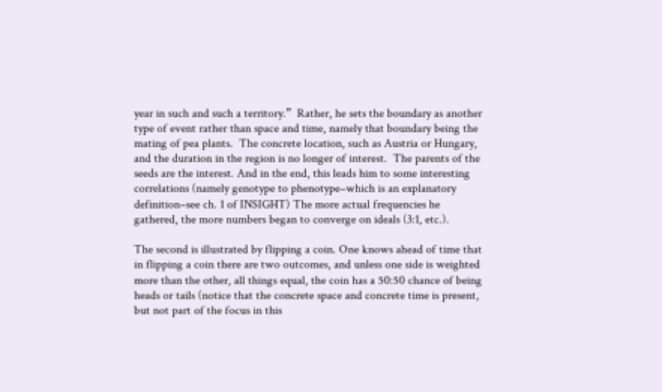year in such and such a territory.”  Rather, he sets the boundary as another type of event rather than space and time, namely that boundary being the mating of pea plants.  The concrete location, such as Austria or Hungary, and the duration in the region is no longer of interest.  The parents of the seeds are the interest. And in the end, this leads him to some interesting correlations (namely genotype to phenotype–which is an explanatory definition–see ch. 1 of INSIGHT) The more actual frequencies he gathered, the more numbers began to converge on ideals (3:1, etc.).

The second is illustrated by flipping a coin. One knows ahead of time that in flipping a coin there are two outcomes, and unless one side is weighted more than the other, all things equal, the coin has a 50:50 chance of being heads or tails (notice that the concrete space and concrete time is present, but not part of the focus in this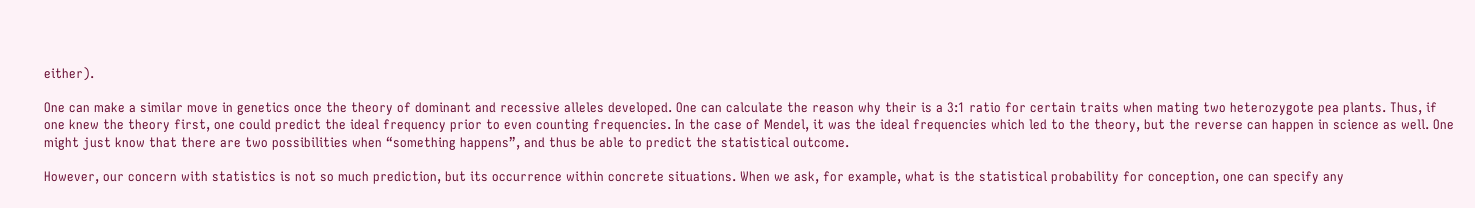either).

One can make a similar move in genetics once the theory of dominant and recessive alleles developed. One can calculate the reason why their is a 3:1 ratio for certain traits when mating two heterozygote pea plants. Thus, if one knew the theory first, one could predict the ideal frequency prior to even counting frequencies. In the case of Mendel, it was the ideal frequencies which led to the theory, but the reverse can happen in science as well. One might just know that there are two possibilities when “something happens”, and thus be able to predict the statistical outcome.

However, our concern with statistics is not so much prediction, but its occurrence within concrete situations. When we ask, for example, what is the statistical probability for conception, one can specify any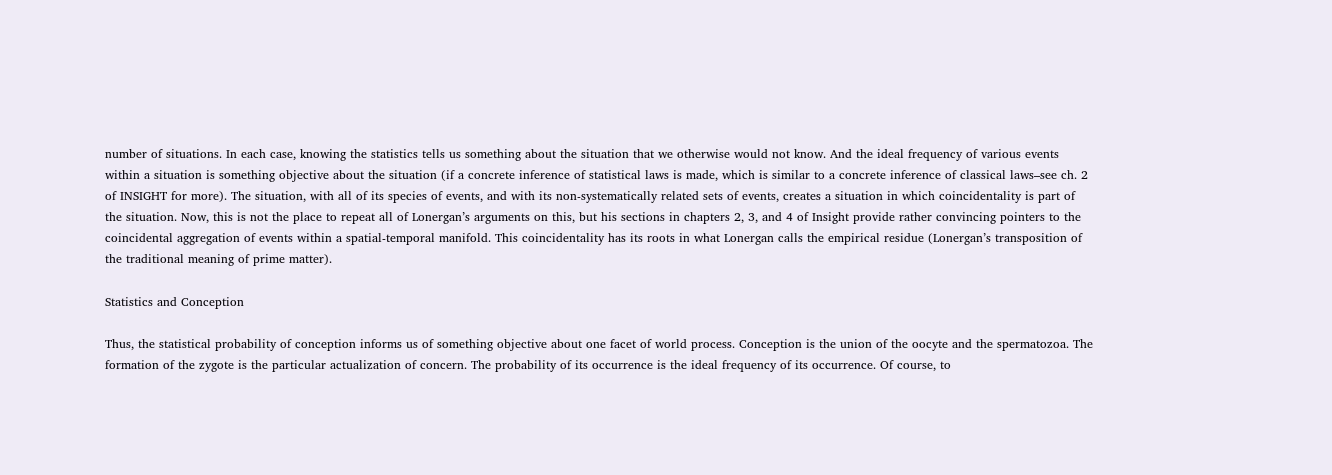number of situations. In each case, knowing the statistics tells us something about the situation that we otherwise would not know. And the ideal frequency of various events within a situation is something objective about the situation (if a concrete inference of statistical laws is made, which is similar to a concrete inference of classical laws–see ch. 2 of INSIGHT for more). The situation, with all of its species of events, and with its non-systematically related sets of events, creates a situation in which coincidentality is part of the situation. Now, this is not the place to repeat all of Lonergan’s arguments on this, but his sections in chapters 2, 3, and 4 of Insight provide rather convincing pointers to the coincidental aggregation of events within a spatial-temporal manifold. This coincidentality has its roots in what Lonergan calls the empirical residue (Lonergan’s transposition of the traditional meaning of prime matter).

Statistics and Conception

Thus, the statistical probability of conception informs us of something objective about one facet of world process. Conception is the union of the oocyte and the spermatozoa. The formation of the zygote is the particular actualization of concern. The probability of its occurrence is the ideal frequency of its occurrence. Of course, to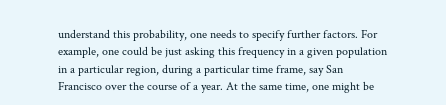understand this probability, one needs to specify further factors. For example, one could be just asking this frequency in a given population in a particular region, during a particular time frame, say San Francisco over the course of a year. At the same time, one might be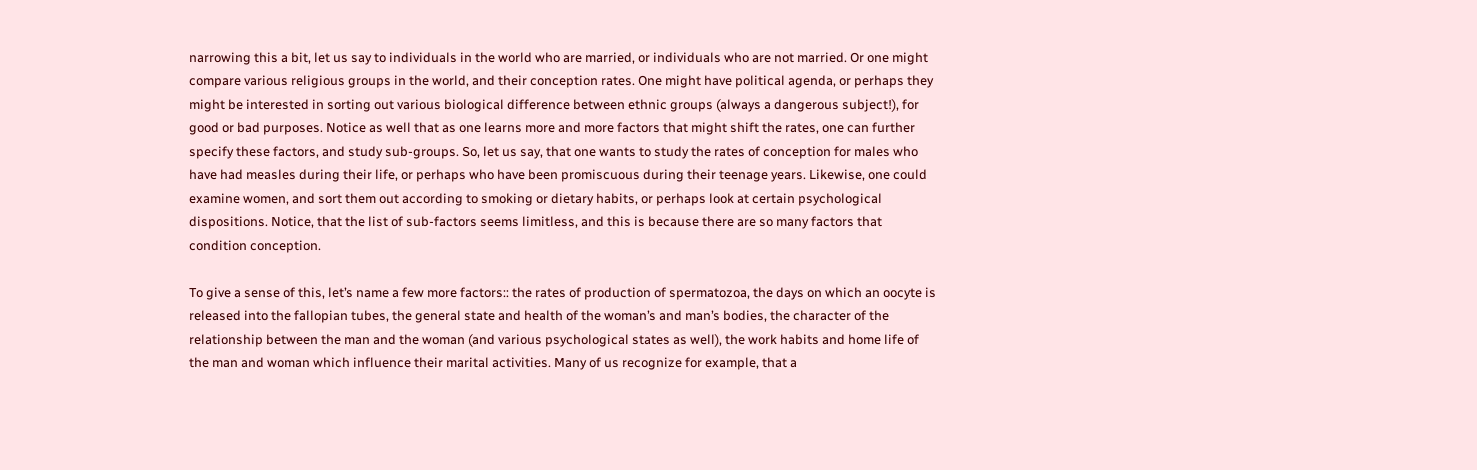narrowing this a bit, let us say to individuals in the world who are married, or individuals who are not married. Or one might compare various religious groups in the world, and their conception rates. One might have political agenda, or perhaps they might be interested in sorting out various biological difference between ethnic groups (always a dangerous subject!), for good or bad purposes. Notice as well that as one learns more and more factors that might shift the rates, one can further specify these factors, and study sub-groups. So, let us say, that one wants to study the rates of conception for males who have had measles during their life, or perhaps who have been promiscuous during their teenage years. Likewise, one could examine women, and sort them out according to smoking or dietary habits, or perhaps look at certain psychological dispositions. Notice, that the list of sub-factors seems limitless, and this is because there are so many factors that condition conception.

To give a sense of this, let’s name a few more factors:: the rates of production of spermatozoa, the days on which an oocyte is released into the fallopian tubes, the general state and health of the woman’s and man’s bodies, the character of the relationship between the man and the woman (and various psychological states as well), the work habits and home life of the man and woman which influence their marital activities. Many of us recognize for example, that a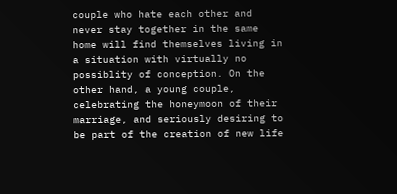couple who hate each other and never stay together in the same home will find themselves living in a situation with virtually no possiblity of conception. On the other hand, a young couple, celebrating the honeymoon of their marriage, and seriously desiring to be part of the creation of new life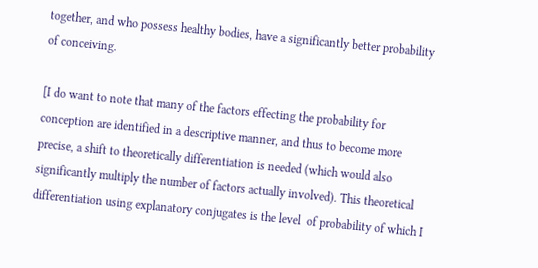together, and who possess healthy bodies, have a significantly better probability of conceiving.

[I do want to note that many of the factors effecting the probability for conception are identified in a descriptive manner, and thus to become more precise, a shift to theoretically differentiation is needed (which would also significantly multiply the number of factors actually involved). This theoretical differentiation using explanatory conjugates is the level  of probability of which I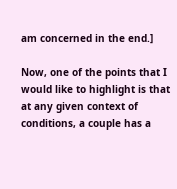am concerned in the end.]

Now, one of the points that I would like to highlight is that at any given context of conditions, a couple has a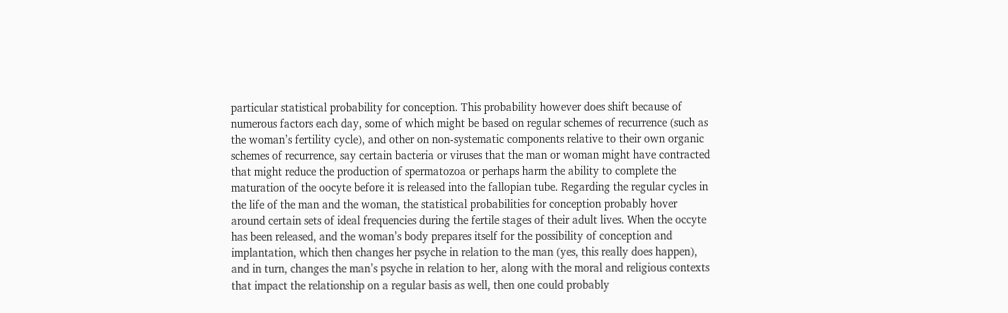particular statistical probability for conception. This probability however does shift because of numerous factors each day, some of which might be based on regular schemes of recurrence (such as the woman’s fertility cycle), and other on non-systematic components relative to their own organic schemes of recurrence, say certain bacteria or viruses that the man or woman might have contracted that might reduce the production of spermatozoa or perhaps harm the ability to complete the maturation of the oocyte before it is released into the fallopian tube. Regarding the regular cycles in the life of the man and the woman, the statistical probabilities for conception probably hover around certain sets of ideal frequencies during the fertile stages of their adult lives. When the occyte has been released, and the woman’s body prepares itself for the possibility of conception and implantation, which then changes her psyche in relation to the man (yes, this really does happen), and in turn, changes the man’s psyche in relation to her, along with the moral and religious contexts that impact the relationship on a regular basis as well, then one could probably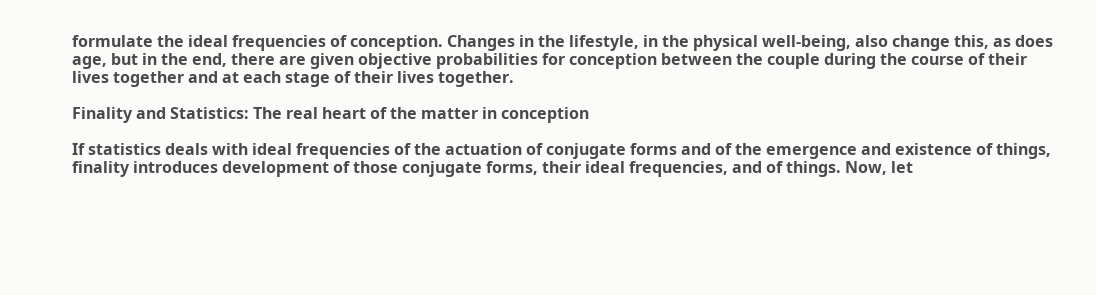formulate the ideal frequencies of conception. Changes in the lifestyle, in the physical well-being, also change this, as does age, but in the end, there are given objective probabilities for conception between the couple during the course of their lives together and at each stage of their lives together.

Finality and Statistics: The real heart of the matter in conception

If statistics deals with ideal frequencies of the actuation of conjugate forms and of the emergence and existence of things, finality introduces development of those conjugate forms, their ideal frequencies, and of things. Now, let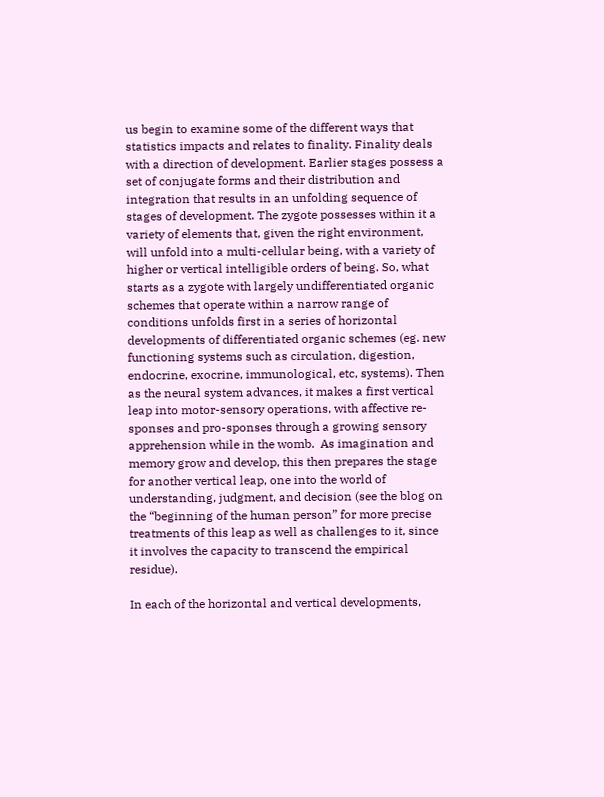us begin to examine some of the different ways that statistics impacts and relates to finality. Finality deals with a direction of development. Earlier stages possess a set of conjugate forms and their distribution and integration that results in an unfolding sequence of stages of development. The zygote possesses within it a variety of elements that, given the right environment, will unfold into a multi-cellular being, with a variety of higher or vertical intelligible orders of being. So, what starts as a zygote with largely undifferentiated organic schemes that operate within a narrow range of conditions unfolds first in a series of horizontal developments of differentiated organic schemes (eg. new functioning systems such as circulation, digestion, endocrine, exocrine, immunological, etc, systems). Then as the neural system advances, it makes a first vertical leap into motor-sensory operations, with affective re-sponses and pro-sponses through a growing sensory apprehension while in the womb.  As imagination and memory grow and develop, this then prepares the stage for another vertical leap, one into the world of understanding, judgment, and decision (see the blog on the “beginning of the human person” for more precise treatments of this leap as well as challenges to it, since it involves the capacity to transcend the empirical residue).

In each of the horizontal and vertical developments,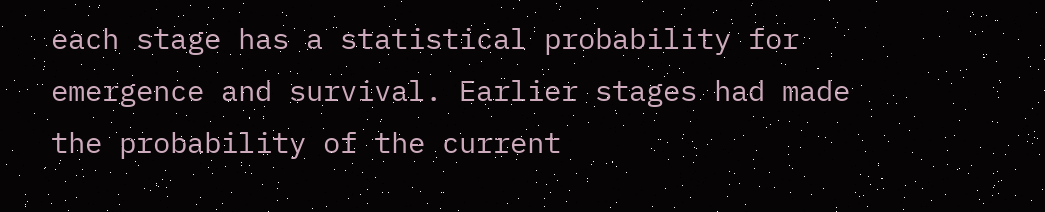each stage has a statistical probability for emergence and survival. Earlier stages had made the probability of the current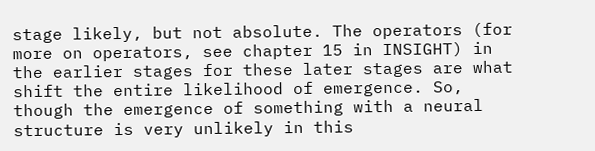stage likely, but not absolute. The operators (for more on operators, see chapter 15 in INSIGHT) in the earlier stages for these later stages are what shift the entire likelihood of emergence. So, though the emergence of something with a neural structure is very unlikely in this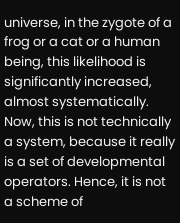universe, in the zygote of a frog or a cat or a human being, this likelihood is significantly increased, almost systematically. Now, this is not technically a system, because it really is a set of developmental operators. Hence, it is not a scheme of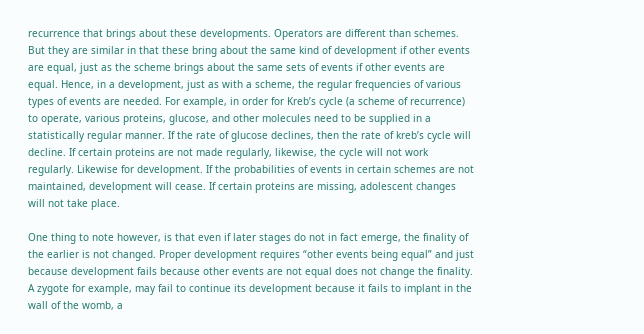recurrence that brings about these developments. Operators are different than schemes. But they are similar in that these bring about the same kind of development if other events are equal, just as the scheme brings about the same sets of events if other events are equal. Hence, in a development, just as with a scheme, the regular frequencies of various types of events are needed. For example, in order for Kreb’s cycle (a scheme of recurrence) to operate, various proteins, glucose, and other molecules need to be supplied in a statistically regular manner. If the rate of glucose declines, then the rate of kreb’s cycle will decline. If certain proteins are not made regularly, likewise, the cycle will not work regularly. Likewise for development. If the probabilities of events in certain schemes are not maintained, development will cease. If certain proteins are missing, adolescent changes will not take place.

One thing to note however, is that even if later stages do not in fact emerge, the finality of the earlier is not changed. Proper development requires “other events being equal” and just because development fails because other events are not equal does not change the finality. A zygote for example, may fail to continue its development because it fails to implant in the wall of the womb, a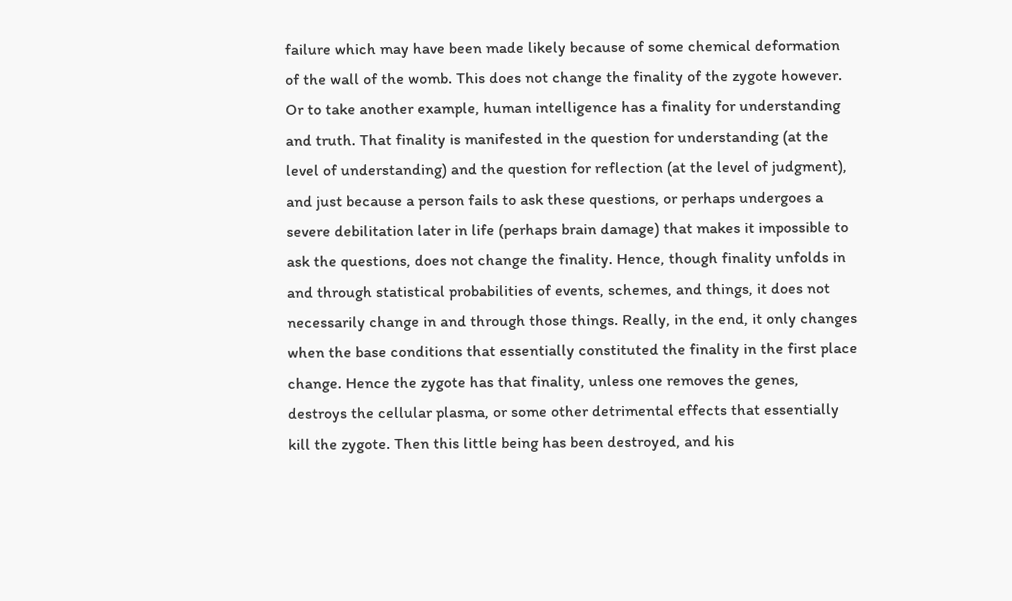failure which may have been made likely because of some chemical deformation of the wall of the womb. This does not change the finality of the zygote however. Or to take another example, human intelligence has a finality for understanding and truth. That finality is manifested in the question for understanding (at the level of understanding) and the question for reflection (at the level of judgment), and just because a person fails to ask these questions, or perhaps undergoes a severe debilitation later in life (perhaps brain damage) that makes it impossible to ask the questions, does not change the finality. Hence, though finality unfolds in and through statistical probabilities of events, schemes, and things, it does not necessarily change in and through those things. Really, in the end, it only changes when the base conditions that essentially constituted the finality in the first place change. Hence the zygote has that finality, unless one removes the genes, destroys the cellular plasma, or some other detrimental effects that essentially kill the zygote. Then this little being has been destroyed, and his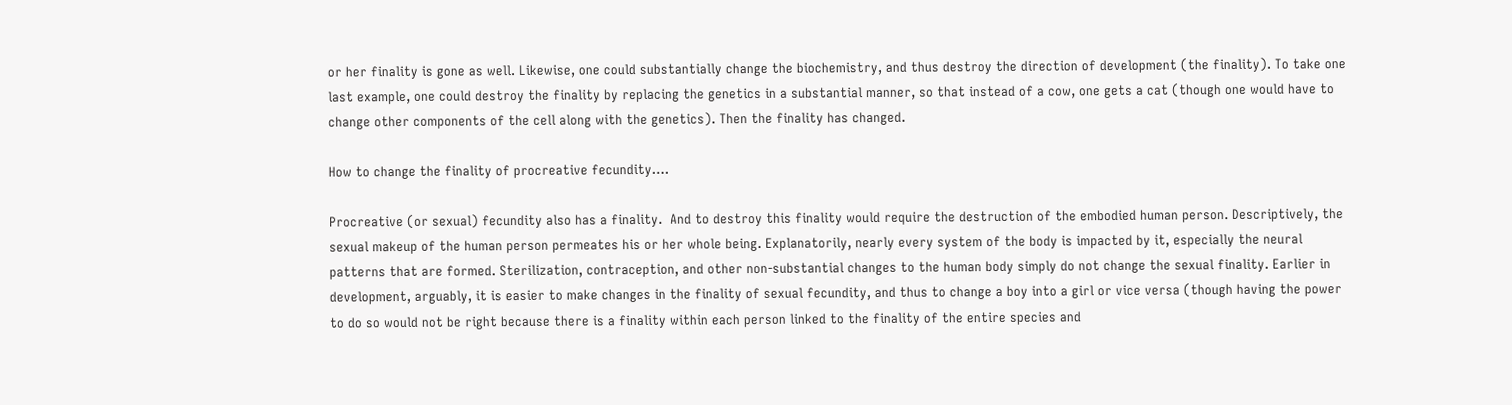or her finality is gone as well. Likewise, one could substantially change the biochemistry, and thus destroy the direction of development (the finality). To take one last example, one could destroy the finality by replacing the genetics in a substantial manner, so that instead of a cow, one gets a cat (though one would have to change other components of the cell along with the genetics). Then the finality has changed.

How to change the finality of procreative fecundity….

Procreative (or sexual) fecundity also has a finality.  And to destroy this finality would require the destruction of the embodied human person. Descriptively, the sexual makeup of the human person permeates his or her whole being. Explanatorily, nearly every system of the body is impacted by it, especially the neural patterns that are formed. Sterilization, contraception, and other non-substantial changes to the human body simply do not change the sexual finality. Earlier in development, arguably, it is easier to make changes in the finality of sexual fecundity, and thus to change a boy into a girl or vice versa (though having the power to do so would not be right because there is a finality within each person linked to the finality of the entire species and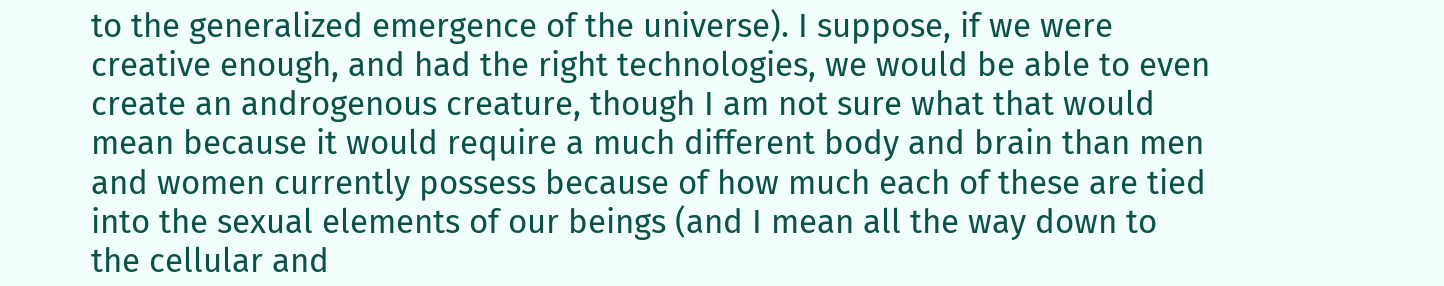to the generalized emergence of the universe). I suppose, if we were creative enough, and had the right technologies, we would be able to even create an androgenous creature, though I am not sure what that would mean because it would require a much different body and brain than men and women currently possess because of how much each of these are tied into the sexual elements of our beings (and I mean all the way down to the cellular and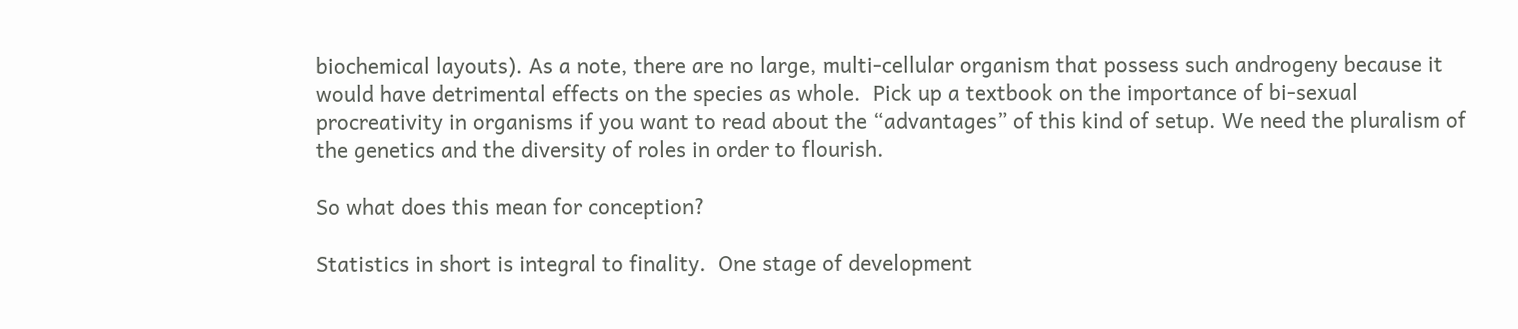biochemical layouts). As a note, there are no large, multi-cellular organism that possess such androgeny because it would have detrimental effects on the species as whole.  Pick up a textbook on the importance of bi-sexual procreativity in organisms if you want to read about the “advantages” of this kind of setup. We need the pluralism of the genetics and the diversity of roles in order to flourish.

So what does this mean for conception?

Statistics in short is integral to finality.  One stage of development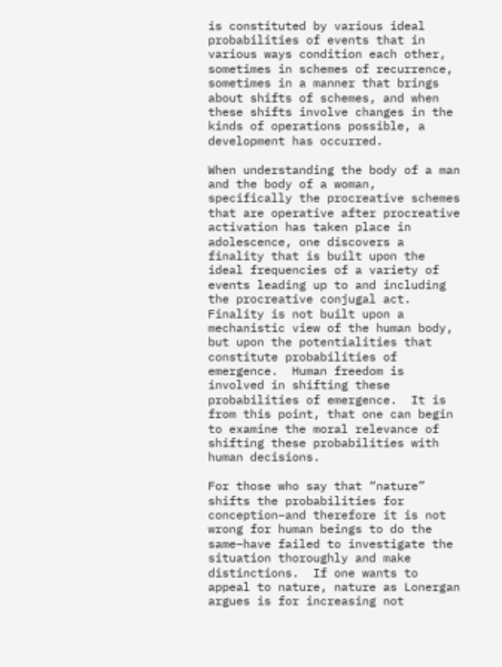is constituted by various ideal probabilities of events that in various ways condition each other, sometimes in schemes of recurrence, sometimes in a manner that brings about shifts of schemes, and when these shifts involve changes in the kinds of operations possible, a development has occurred.

When understanding the body of a man and the body of a woman, specifically the procreative schemes that are operative after procreative activation has taken place in adolescence, one discovers a finality that is built upon the ideal frequencies of a variety of events leading up to and including the procreative conjugal act.  Finality is not built upon a mechanistic view of the human body, but upon the potentialities that constitute probabilities of emergence.  Human freedom is involved in shifting these probabilities of emergence.  It is from this point, that one can begin to examine the moral relevance of shifting these probabilities with human decisions.

For those who say that “nature” shifts the probabilities for conception–and therefore it is not wrong for human beings to do the same–have failed to investigate the situation thoroughly and make distinctions.  If one wants to appeal to nature, nature as Lonergan argues is for increasing not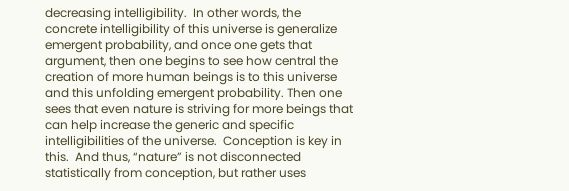decreasing intelligibility.  In other words, the concrete intelligibility of this universe is generalize emergent probability, and once one gets that argument, then one begins to see how central the creation of more human beings is to this universe and this unfolding emergent probability. Then one sees that even nature is striving for more beings that can help increase the generic and specific intelligibilities of the universe.  Conception is key in this.  And thus, “nature” is not disconnected statistically from conception, but rather uses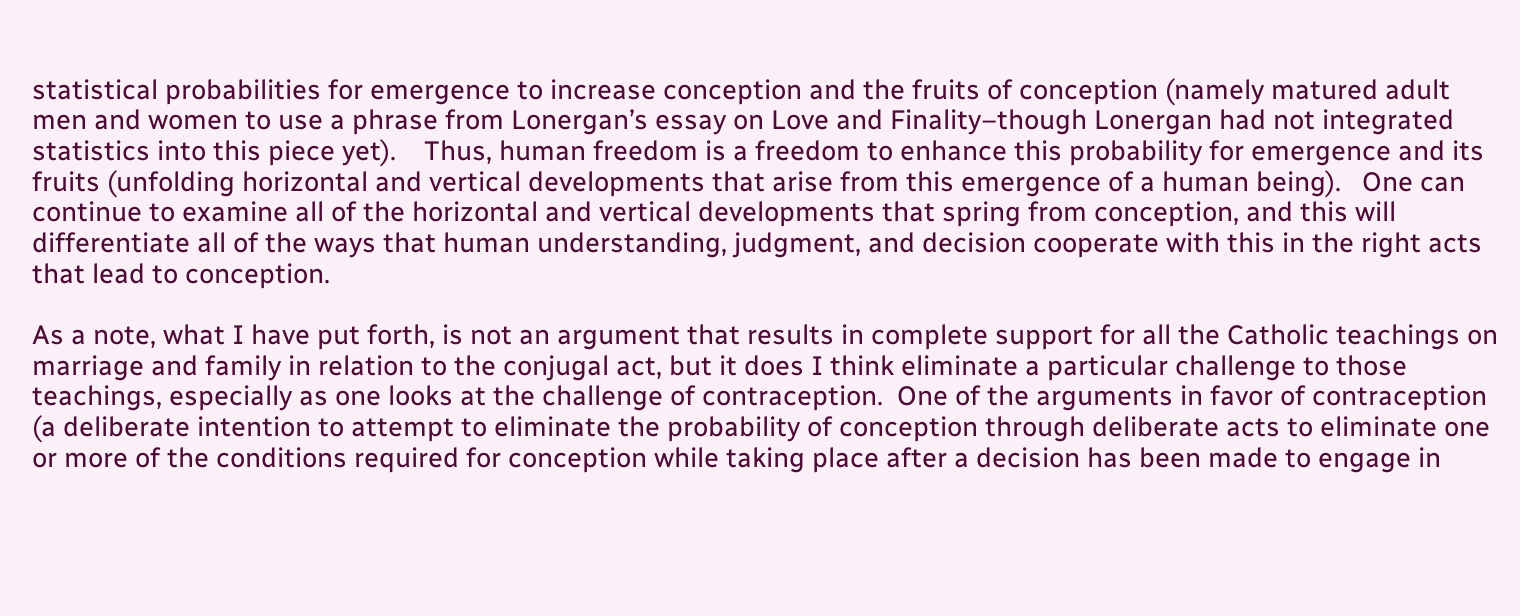statistical probabilities for emergence to increase conception and the fruits of conception (namely matured adult men and women to use a phrase from Lonergan’s essay on Love and Finality–though Lonergan had not integrated statistics into this piece yet).    Thus, human freedom is a freedom to enhance this probability for emergence and its fruits (unfolding horizontal and vertical developments that arise from this emergence of a human being).   One can continue to examine all of the horizontal and vertical developments that spring from conception, and this will differentiate all of the ways that human understanding, judgment, and decision cooperate with this in the right acts that lead to conception.

As a note, what I have put forth, is not an argument that results in complete support for all the Catholic teachings on marriage and family in relation to the conjugal act, but it does I think eliminate a particular challenge to those teachings, especially as one looks at the challenge of contraception.  One of the arguments in favor of contraception (a deliberate intention to attempt to eliminate the probability of conception through deliberate acts to eliminate one or more of the conditions required for conception while taking place after a decision has been made to engage in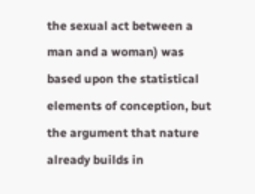the sexual act between a man and a woman) was based upon the statistical elements of conception, but the argument that nature already builds in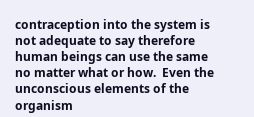contraception into the system is not adequate to say therefore human beings can use the same no matter what or how.  Even the unconscious elements of the organism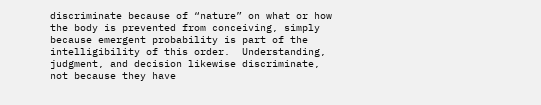discriminate because of “nature” on what or how the body is prevented from conceiving, simply because emergent probability is part of the intelligibility of this order.  Understanding, judgment, and decision likewise discriminate, not because they have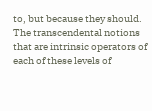to, but because they should.  The transcendental notions that are intrinsic operators of each of these levels of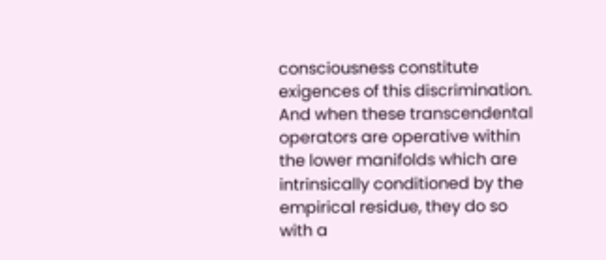consciousness constitute exigences of this discrimination.  And when these transcendental operators are operative within the lower manifolds which are intrinsically conditioned by the empirical residue, they do so with a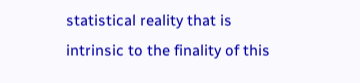statistical reality that is intrinsic to the finality of this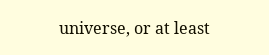universe, or at least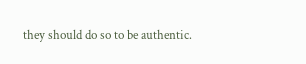they should do so to be authentic.